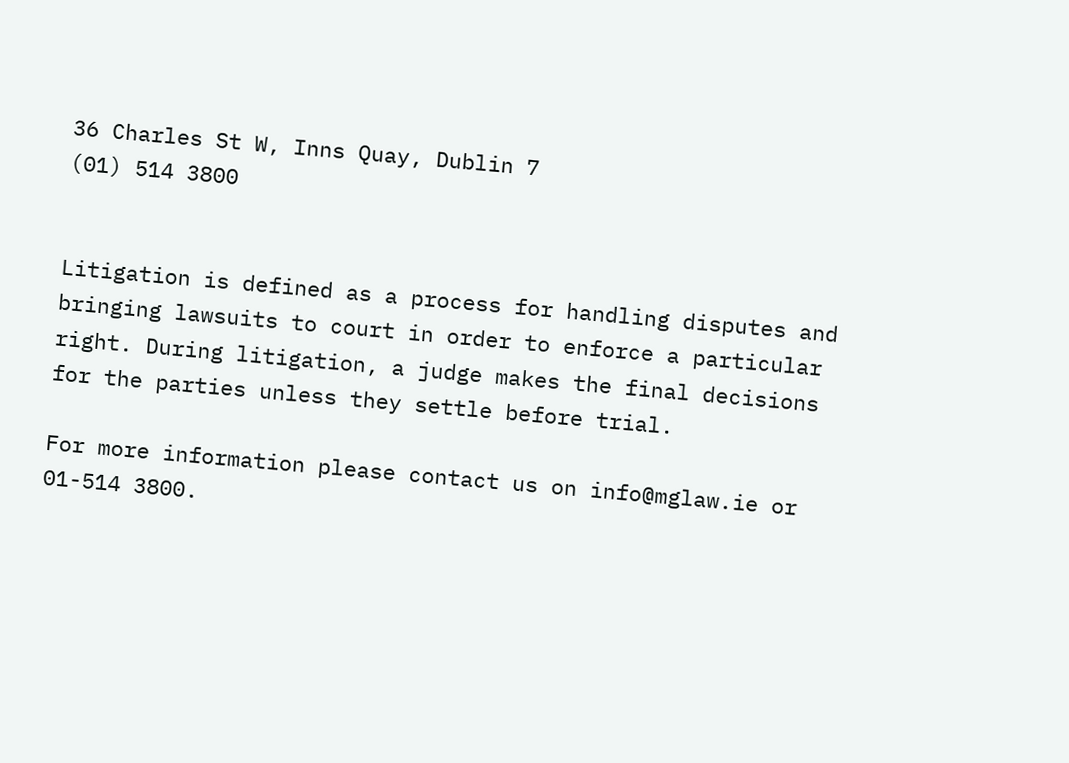36 Charles St W, Inns Quay, Dublin 7
(01) 514 3800


Litigation is defined as a process for handling disputes and bringing lawsuits to court in order to enforce a particular right. During litigation, a judge makes the final decisions for the parties unless they settle before trial.

For more information please contact us on info@mglaw.ie or 01-514 3800.